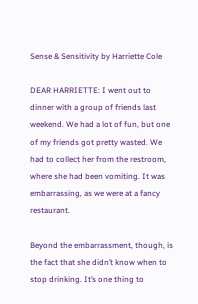Sense & Sensitivity by Harriette Cole

DEAR HARRIETTE: I went out to dinner with a group of friends last weekend. We had a lot of fun, but one of my friends got pretty wasted. We had to collect her from the restroom, where she had been vomiting. It was embarrassing, as we were at a fancy restaurant.

Beyond the embarrassment, though, is the fact that she didn’t know when to stop drinking. It’s one thing to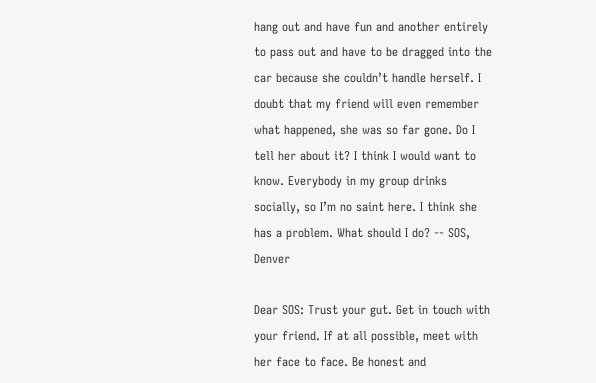hang out and have fun and another entirely to pass out and have to be dragged into the car because she couldn’t handle herself. I doubt that my friend will even remember what happened, she was so far gone. Do I tell her about it? I think I would want to know. Everybody in my group drinks socially, so I’m no saint here. I think she has a problem. What should I do? -- SOS, Denver

Dear SOS: Trust your gut. Get in touch with your friend. If at all possible, meet with her face to face. Be honest and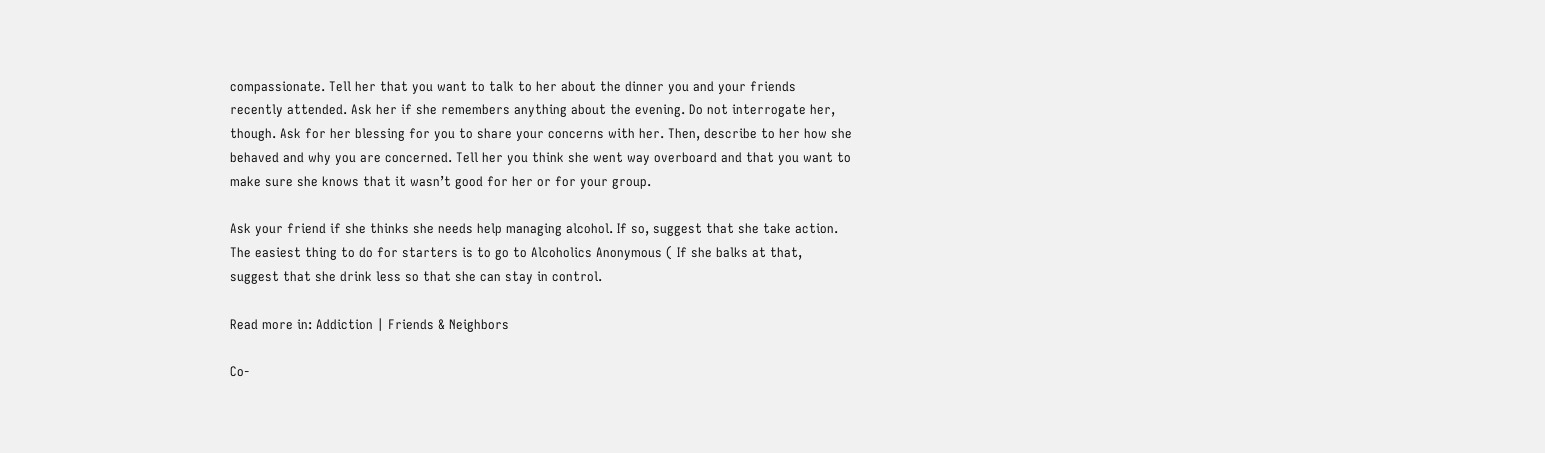compassionate. Tell her that you want to talk to her about the dinner you and your friends recently attended. Ask her if she remembers anything about the evening. Do not interrogate her, though. Ask for her blessing for you to share your concerns with her. Then, describe to her how she behaved and why you are concerned. Tell her you think she went way overboard and that you want to make sure she knows that it wasn’t good for her or for your group.

Ask your friend if she thinks she needs help managing alcohol. If so, suggest that she take action. The easiest thing to do for starters is to go to Alcoholics Anonymous ( If she balks at that, suggest that she drink less so that she can stay in control.

Read more in: Addiction | Friends & Neighbors

Co-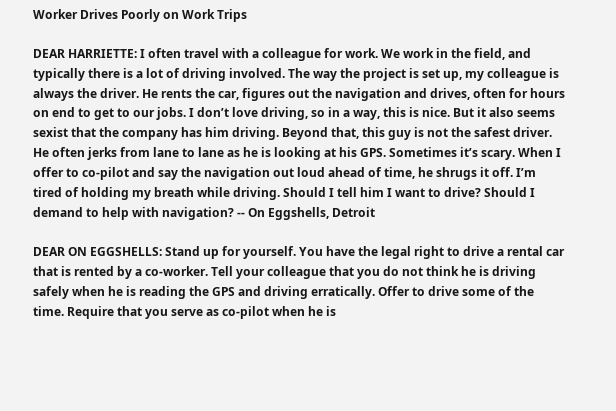Worker Drives Poorly on Work Trips

DEAR HARRIETTE: I often travel with a colleague for work. We work in the field, and typically there is a lot of driving involved. The way the project is set up, my colleague is always the driver. He rents the car, figures out the navigation and drives, often for hours on end to get to our jobs. I don’t love driving, so in a way, this is nice. But it also seems sexist that the company has him driving. Beyond that, this guy is not the safest driver. He often jerks from lane to lane as he is looking at his GPS. Sometimes it’s scary. When I offer to co-pilot and say the navigation out loud ahead of time, he shrugs it off. I’m tired of holding my breath while driving. Should I tell him I want to drive? Should I demand to help with navigation? -- On Eggshells, Detroit

DEAR ON EGGSHELLS: Stand up for yourself. You have the legal right to drive a rental car that is rented by a co-worker. Tell your colleague that you do not think he is driving safely when he is reading the GPS and driving erratically. Offer to drive some of the time. Require that you serve as co-pilot when he is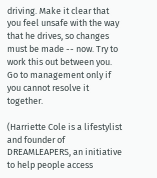driving. Make it clear that you feel unsafe with the way that he drives, so changes must be made -- now. Try to work this out between you. Go to management only if you cannot resolve it together.

(Harriette Cole is a lifestylist and founder of DREAMLEAPERS, an initiative to help people access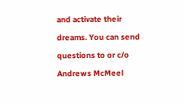and activate their dreams. You can send questions to or c/o Andrews McMeel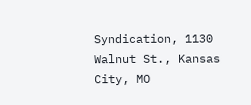Syndication, 1130 Walnut St., Kansas City, MO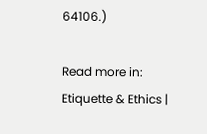64106.)

Read more in: Etiquette & Ethics |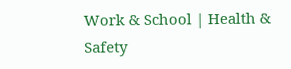Work & School | Health & Safety